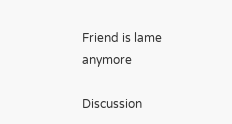Friend is lame anymore

Discussion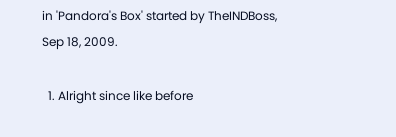in 'Pandora's Box' started by TheINDBoss, Sep 18, 2009.

  1. Alright since like before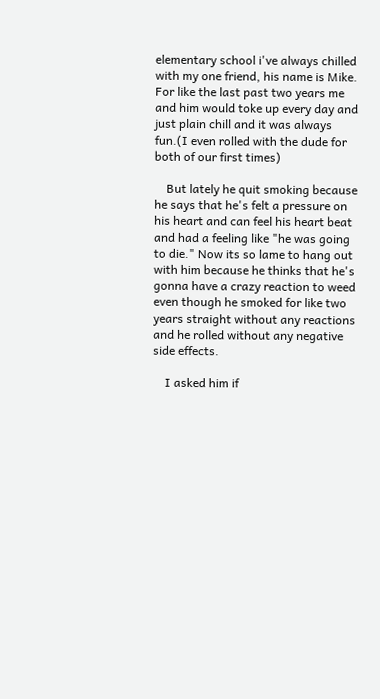elementary school i've always chilled with my one friend, his name is Mike. For like the last past two years me and him would toke up every day and just plain chill and it was always fun.(I even rolled with the dude for both of our first times)

    But lately he quit smoking because he says that he's felt a pressure on his heart and can feel his heart beat and had a feeling like "he was going to die." Now its so lame to hang out with him because he thinks that he's gonna have a crazy reaction to weed even though he smoked for like two years straight without any reactions and he rolled without any negative side effects.

    I asked him if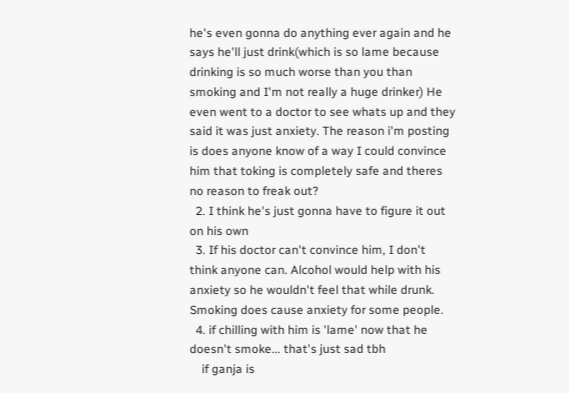he's even gonna do anything ever again and he says he'll just drink(which is so lame because drinking is so much worse than you than smoking and I'm not really a huge drinker) He even went to a doctor to see whats up and they said it was just anxiety. The reason i'm posting is does anyone know of a way I could convince him that toking is completely safe and theres no reason to freak out?
  2. I think he's just gonna have to figure it out on his own
  3. If his doctor can't convince him, I don't think anyone can. Alcohol would help with his anxiety so he wouldn't feel that while drunk. Smoking does cause anxiety for some people.
  4. if chilling with him is 'lame' now that he doesn't smoke... that's just sad tbh
    if ganja is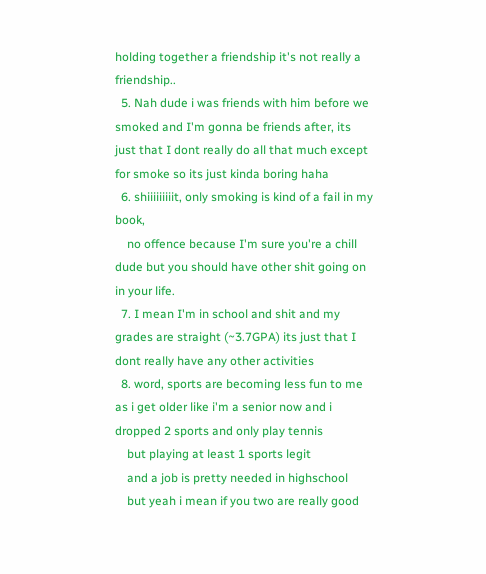holding together a friendship it's not really a friendship..
  5. Nah dude i was friends with him before we smoked and I'm gonna be friends after, its just that I dont really do all that much except for smoke so its just kinda boring haha
  6. shiiiiiiiiit, only smoking is kind of a fail in my book,
    no offence because I'm sure you're a chill dude but you should have other shit going on in your life.
  7. I mean I'm in school and shit and my grades are straight (~3.7GPA) its just that I dont really have any other activities
  8. word, sports are becoming less fun to me as i get older like i'm a senior now and i dropped 2 sports and only play tennis
    but playing at least 1 sports legit
    and a job is pretty needed in highschool
    but yeah i mean if you two are really good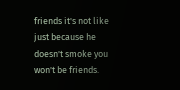friends it's not like just because he doesn't smoke you won't be friends.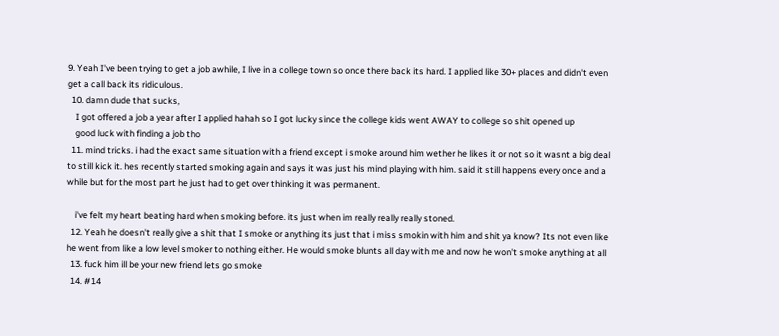9. Yeah I've been trying to get a job awhile, I live in a college town so once there back its hard. I applied like 30+ places and didn't even get a call back its ridiculous.
  10. damn dude that sucks,
    I got offered a job a year after I applied hahah so I got lucky since the college kids went AWAY to college so shit opened up
    good luck with finding a job tho
  11. mind tricks. i had the exact same situation with a friend except i smoke around him wether he likes it or not so it wasnt a big deal to still kick it. hes recently started smoking again and says it was just his mind playing with him. said it still happens every once and a while but for the most part he just had to get over thinking it was permanent.

    i've felt my heart beating hard when smoking before. its just when im really really really stoned.
  12. Yeah he doesn't really give a shit that I smoke or anything its just that i miss smokin with him and shit ya know? Its not even like he went from like a low level smoker to nothing either. He would smoke blunts all day with me and now he won't smoke anything at all
  13. fuck him ill be your new friend lets go smoke
  14. #14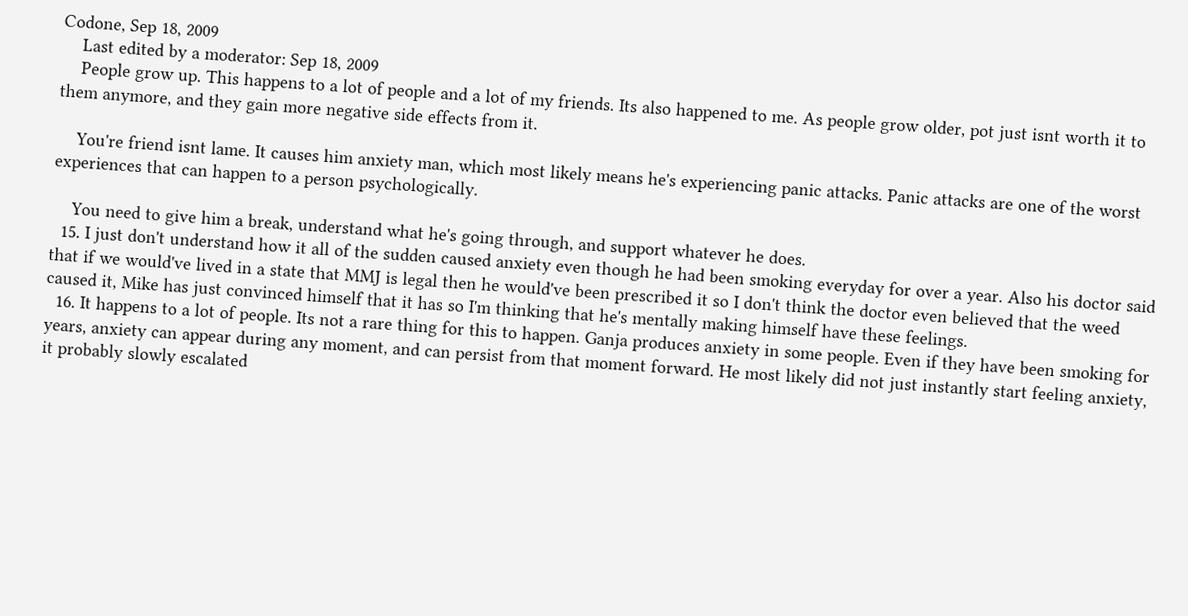Codone, Sep 18, 2009
    Last edited by a moderator: Sep 18, 2009
    People grow up. This happens to a lot of people and a lot of my friends. Its also happened to me. As people grow older, pot just isnt worth it to them anymore, and they gain more negative side effects from it.

    You're friend isnt lame. It causes him anxiety man, which most likely means he's experiencing panic attacks. Panic attacks are one of the worst experiences that can happen to a person psychologically.

    You need to give him a break, understand what he's going through, and support whatever he does.
  15. I just don't understand how it all of the sudden caused anxiety even though he had been smoking everyday for over a year. Also his doctor said that if we would've lived in a state that MMJ is legal then he would've been prescribed it so I don't think the doctor even believed that the weed caused it, Mike has just convinced himself that it has so I'm thinking that he's mentally making himself have these feelings.
  16. It happens to a lot of people. Its not a rare thing for this to happen. Ganja produces anxiety in some people. Even if they have been smoking for years, anxiety can appear during any moment, and can persist from that moment forward. He most likely did not just instantly start feeling anxiety, it probably slowly escalated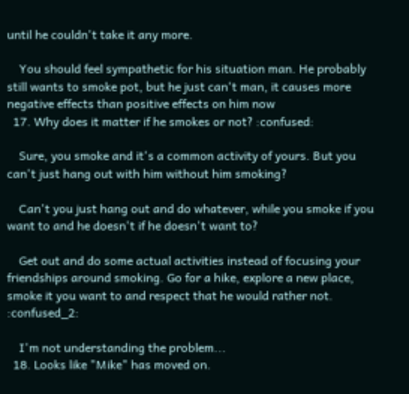until he couldn't take it any more.

    You should feel sympathetic for his situation man. He probably still wants to smoke pot, but he just can't man, it causes more negative effects than positive effects on him now
  17. Why does it matter if he smokes or not? :confused:

    Sure, you smoke and it's a common activity of yours. But you can't just hang out with him without him smoking?

    Can't you just hang out and do whatever, while you smoke if you want to and he doesn't if he doesn't want to?

    Get out and do some actual activities instead of focusing your friendships around smoking. Go for a hike, explore a new place, smoke it you want to and respect that he would rather not. :confused_2:

    I'm not understanding the problem...
  18. Looks like "Mike" has moved on.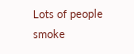Lots of people smoke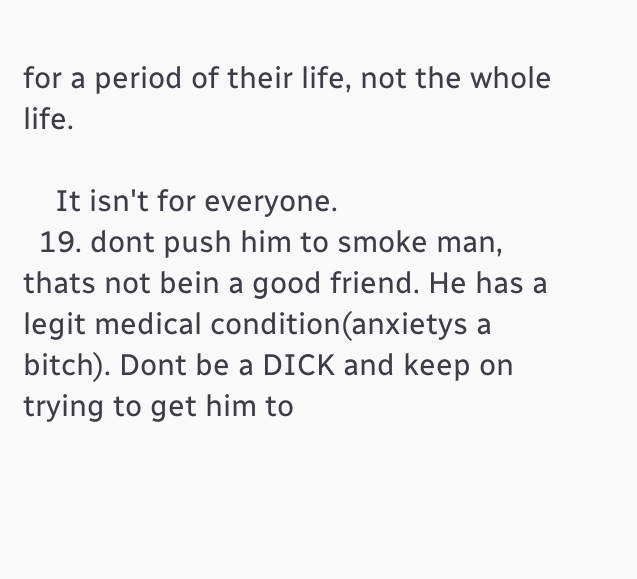for a period of their life, not the whole life.

    It isn't for everyone.
  19. dont push him to smoke man, thats not bein a good friend. He has a legit medical condition(anxietys a bitch). Dont be a DICK and keep on trying to get him to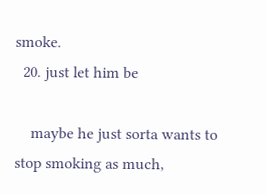smoke.
  20. just let him be

    maybe he just sorta wants to stop smoking as much,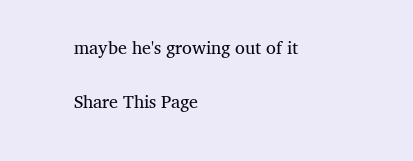maybe he's growing out of it

Share This Page